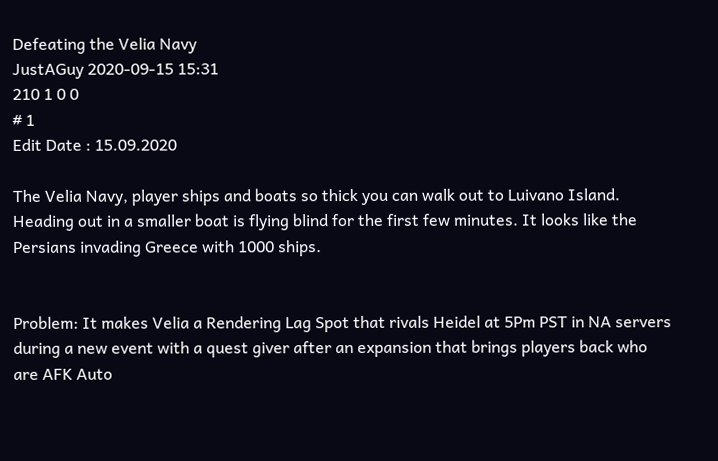Defeating the Velia Navy
JustAGuy 2020-09-15 15:31
210 1 0 0
# 1
Edit Date : 15.09.2020

The Velia Navy, player ships and boats so thick you can walk out to Luivano Island. Heading out in a smaller boat is flying blind for the first few minutes. It looks like the Persians invading Greece with 1000 ships.


Problem: It makes Velia a Rendering Lag Spot that rivals Heidel at 5Pm PST in NA servers during a new event with a quest giver after an expansion that brings players back who are AFK Auto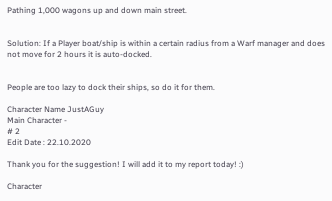Pathing 1,000 wagons up and down main street.


Solution: If a Player boat/ship is within a certain radius from a Warf manager and does not move for 2 hours it is auto-docked.


People are too lazy to dock their ships, so do it for them.

Character Name JustAGuy
Main Character -
# 2
Edit Date : 22.10.2020

Thank you for the suggestion! I will add it to my report today! :)

Character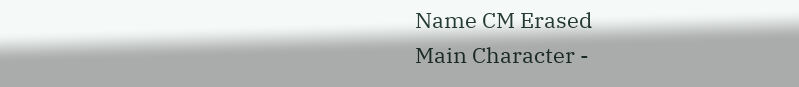Name CM Erased
Main Character -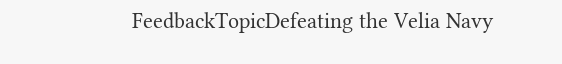FeedbackTopicDefeating the Velia Navy